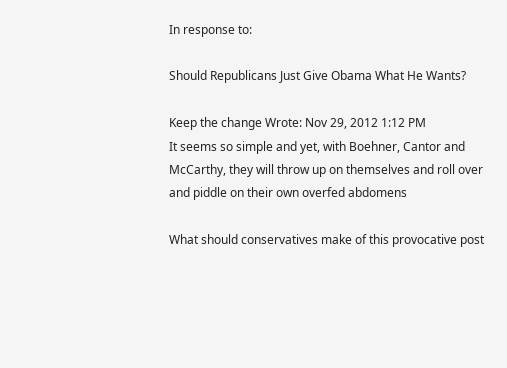In response to:

Should Republicans Just Give Obama What He Wants?

Keep the change Wrote: Nov 29, 2012 1:12 PM
It seems so simple and yet, with Boehner, Cantor and McCarthy, they will throw up on themselves and roll over and piddle on their own overfed abdomens

What should conservatives make of this provocative post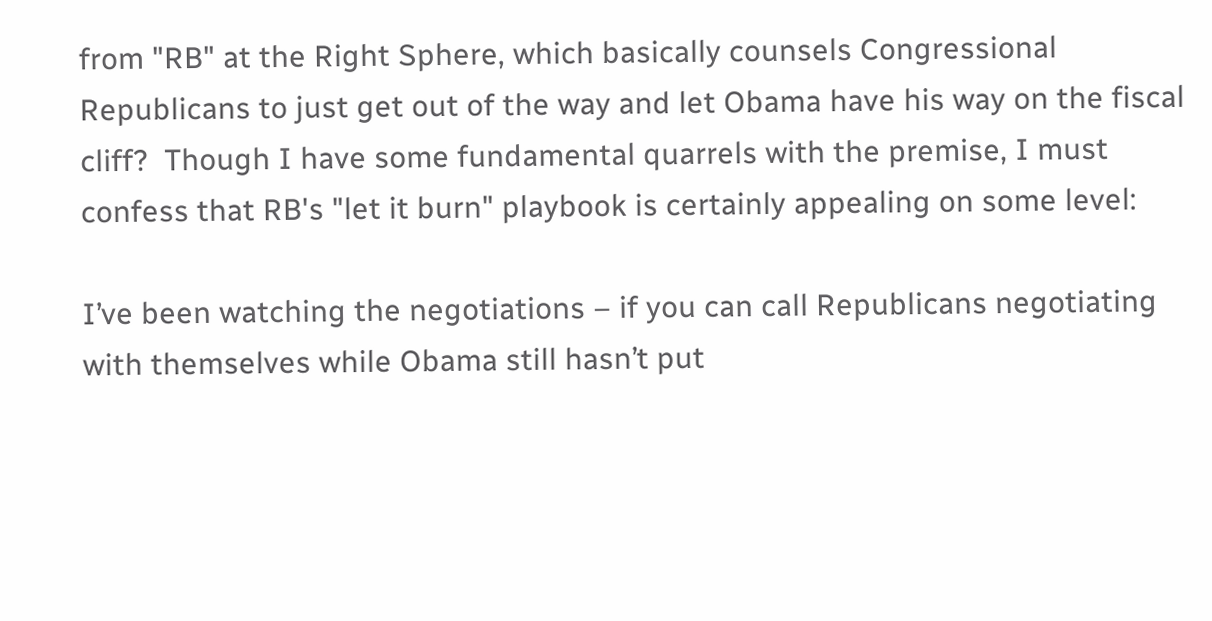from "RB" at the Right Sphere, which basically counsels Congressional Republicans to just get out of the way and let Obama have his way on the fiscal cliff?  Though I have some fundamental quarrels with the premise, I must confess that RB's "let it burn" playbook is certainly appealing on some level:

I’ve been watching the negotiations – if you can call Republicans negotiating with themselves while Obama still hasn’t put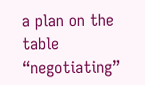a plan on the table “negotiating”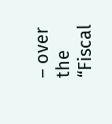– over the “Fiscal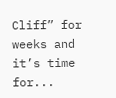Cliff” for weeks and it’s time for...